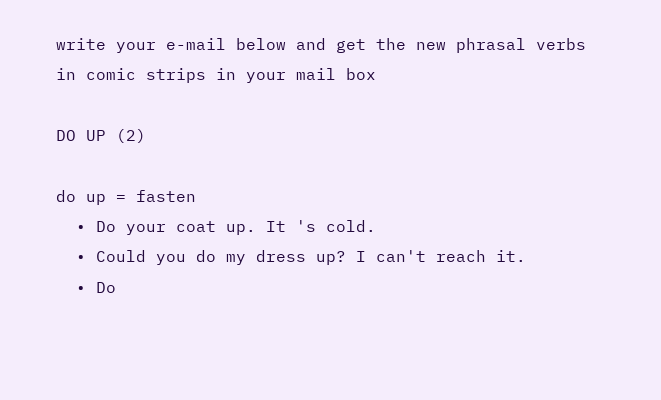write your e-mail below and get the new phrasal verbs in comic strips in your mail box

DO UP (2)

do up = fasten
  • Do your coat up. It 's cold.
  • Could you do my dress up? I can't reach it.
  • Do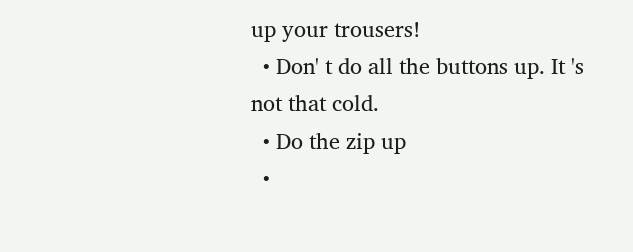up your trousers!
  • Don' t do all the buttons up. It 's not that cold.
  • Do the zip up
  •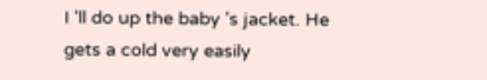I 'll do up the baby 's jacket. He gets a cold very easily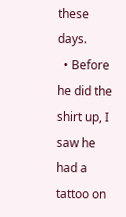these days.
  • Before he did the shirt up, I saw he had a tattoo on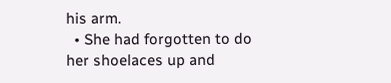his arm.
  • She had forgotten to do her shoelaces up and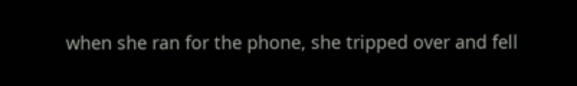when she ran for the phone, she tripped over and fell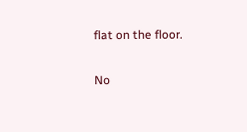flat on the floor.

No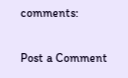comments:

Post a Comment